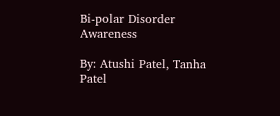Bi-polar Disorder Awareness

By: Atushi Patel, Tanha Patel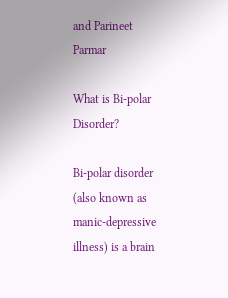and Parineet Parmar

What is Bi-polar Disorder?

Bi-polar disorder (also known as manic-depressive illness) is a brain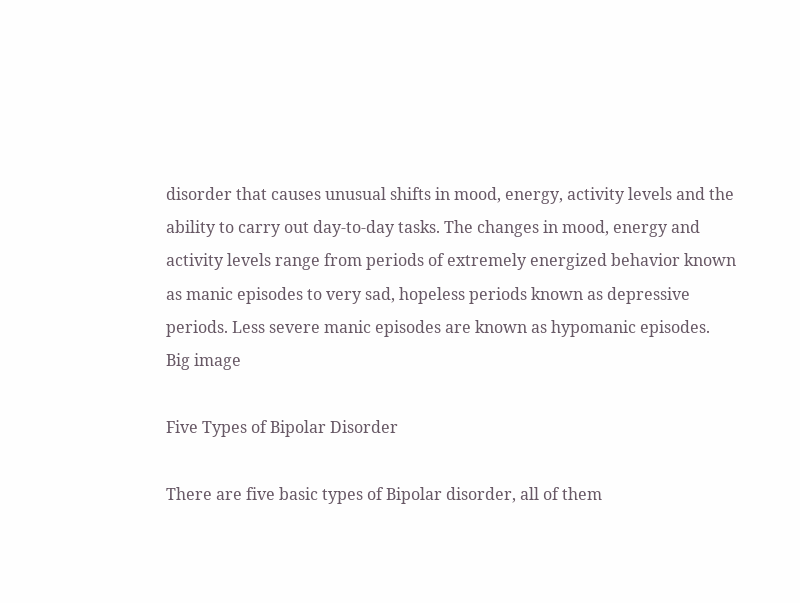disorder that causes unusual shifts in mood, energy, activity levels and the ability to carry out day-to-day tasks. The changes in mood, energy and activity levels range from periods of extremely energized behavior known as manic episodes to very sad, hopeless periods known as depressive periods. Less severe manic episodes are known as hypomanic episodes.
Big image

Five Types of Bipolar Disorder

There are five basic types of Bipolar disorder, all of them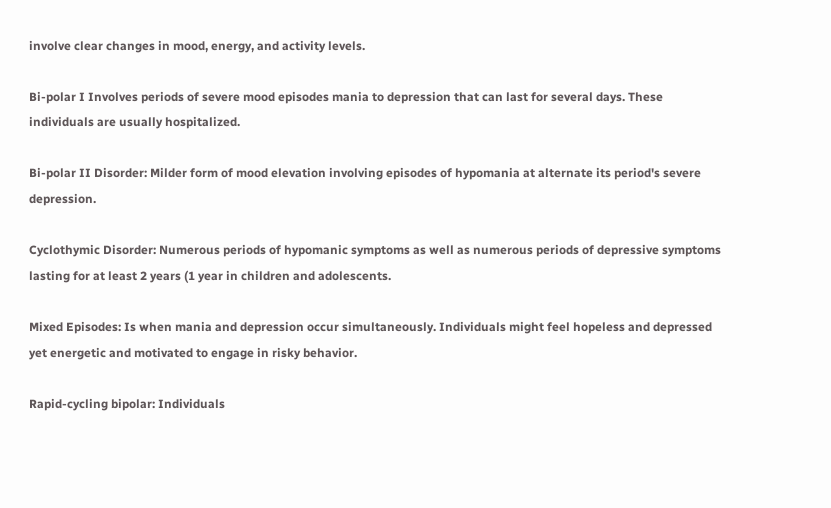involve clear changes in mood, energy, and activity levels.

Bi-polar I Involves periods of severe mood episodes mania to depression that can last for several days. These individuals are usually hospitalized.

Bi-polar II Disorder: Milder form of mood elevation involving episodes of hypomania at alternate its period's severe depression.

Cyclothymic Disorder: Numerous periods of hypomanic symptoms as well as numerous periods of depressive symptoms lasting for at least 2 years (1 year in children and adolescents.

Mixed Episodes: Is when mania and depression occur simultaneously. Individuals might feel hopeless and depressed yet energetic and motivated to engage in risky behavior.

Rapid-cycling bipolar: Individuals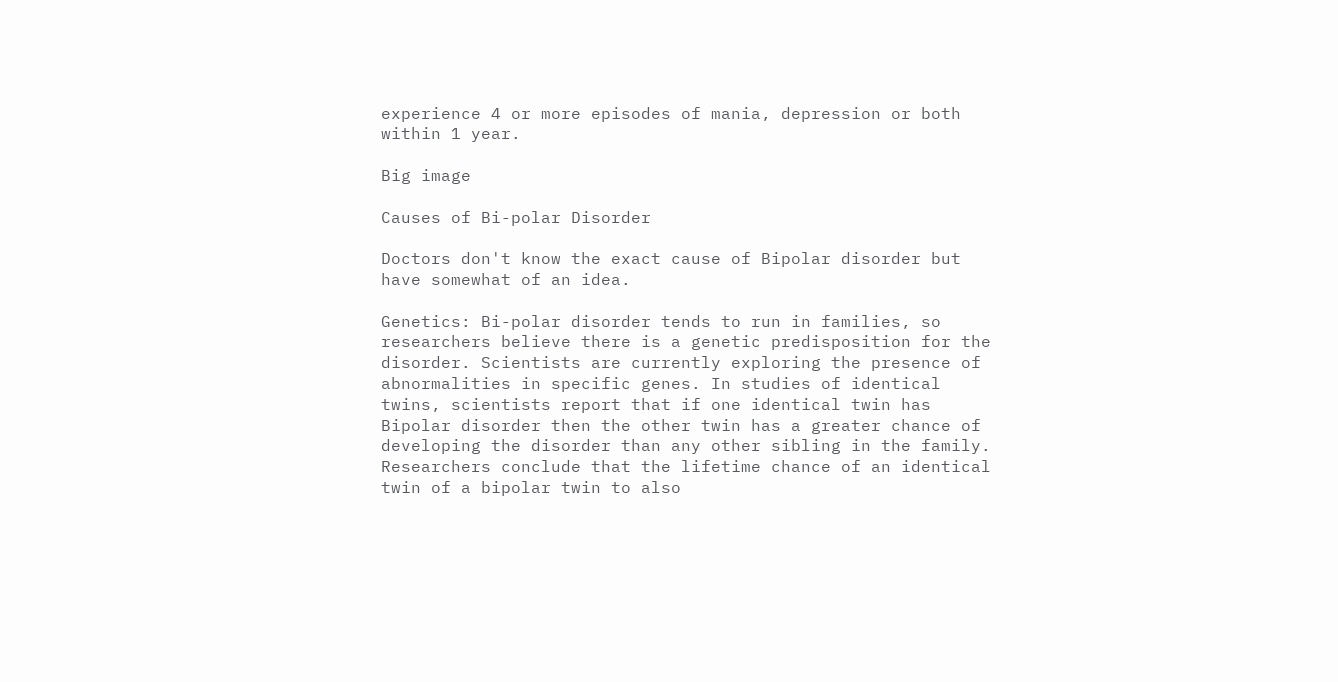experience 4 or more episodes of mania, depression or both within 1 year.

Big image

Causes of Bi-polar Disorder

Doctors don't know the exact cause of Bipolar disorder but have somewhat of an idea.

Genetics: Bi-polar disorder tends to run in families, so researchers believe there is a genetic predisposition for the disorder. Scientists are currently exploring the presence of abnormalities in specific genes. In studies of identical twins, scientists report that if one identical twin has Bipolar disorder then the other twin has a greater chance of developing the disorder than any other sibling in the family. Researchers conclude that the lifetime chance of an identical twin of a bipolar twin to also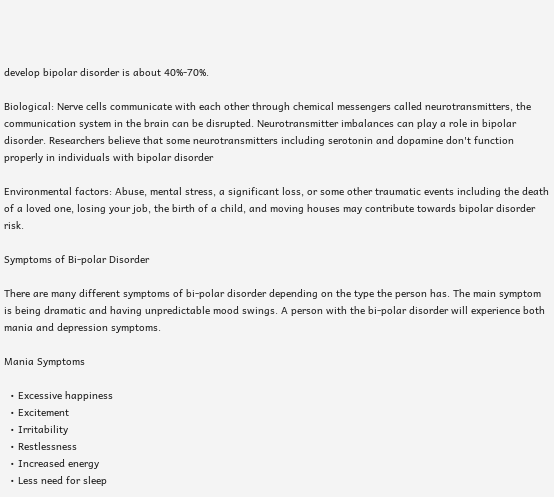develop bipolar disorder is about 40%-70%.

Biological: Nerve cells communicate with each other through chemical messengers called neurotransmitters, the communication system in the brain can be disrupted. Neurotransmitter imbalances can play a role in bipolar disorder. Researchers believe that some neurotransmitters including serotonin and dopamine don't function properly in individuals with bipolar disorder

Environmental factors: Abuse, mental stress, a significant loss, or some other traumatic events including the death of a loved one, losing your job, the birth of a child, and moving houses may contribute towards bipolar disorder risk.

Symptoms of Bi-polar Disorder

There are many different symptoms of bi-polar disorder depending on the type the person has. The main symptom is being dramatic and having unpredictable mood swings. A person with the bi-polar disorder will experience both mania and depression symptoms.

Mania Symptoms

  • Excessive happiness
  • Excitement
  • Irritability
  • Restlessness
  • Increased energy
  • Less need for sleep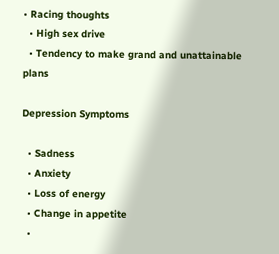• Racing thoughts
  • High sex drive
  • Tendency to make grand and unattainable plans

Depression Symptoms

  • Sadness
  • Anxiety
  • Loss of energy
  • Change in appetite
  •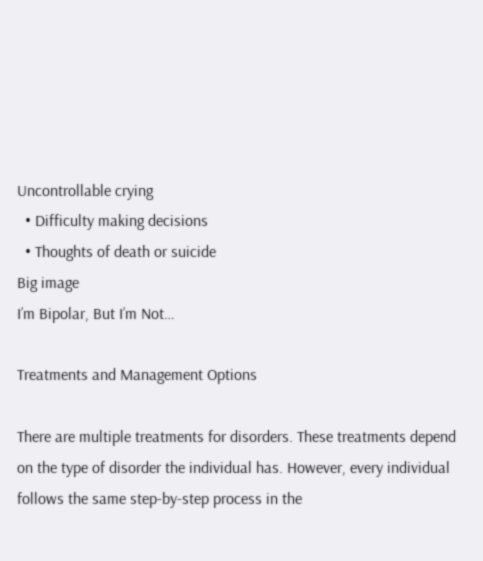Uncontrollable crying
  • Difficulty making decisions
  • Thoughts of death or suicide
Big image
I’m Bipolar, But I’m Not…

Treatments and Management Options

There are multiple treatments for disorders. These treatments depend on the type of disorder the individual has. However, every individual follows the same step-by-step process in the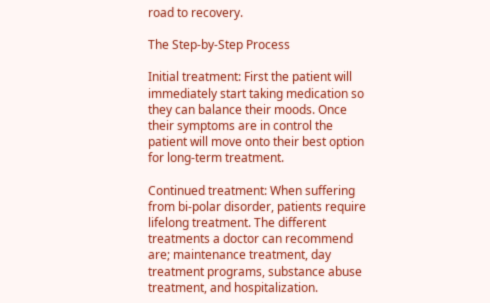road to recovery.

The Step-by-Step Process

Initial treatment: First the patient will immediately start taking medication so they can balance their moods. Once their symptoms are in control the patient will move onto their best option for long-term treatment.

Continued treatment: When suffering from bi-polar disorder, patients require lifelong treatment. The different treatments a doctor can recommend are; maintenance treatment, day treatment programs, substance abuse treatment, and hospitalization.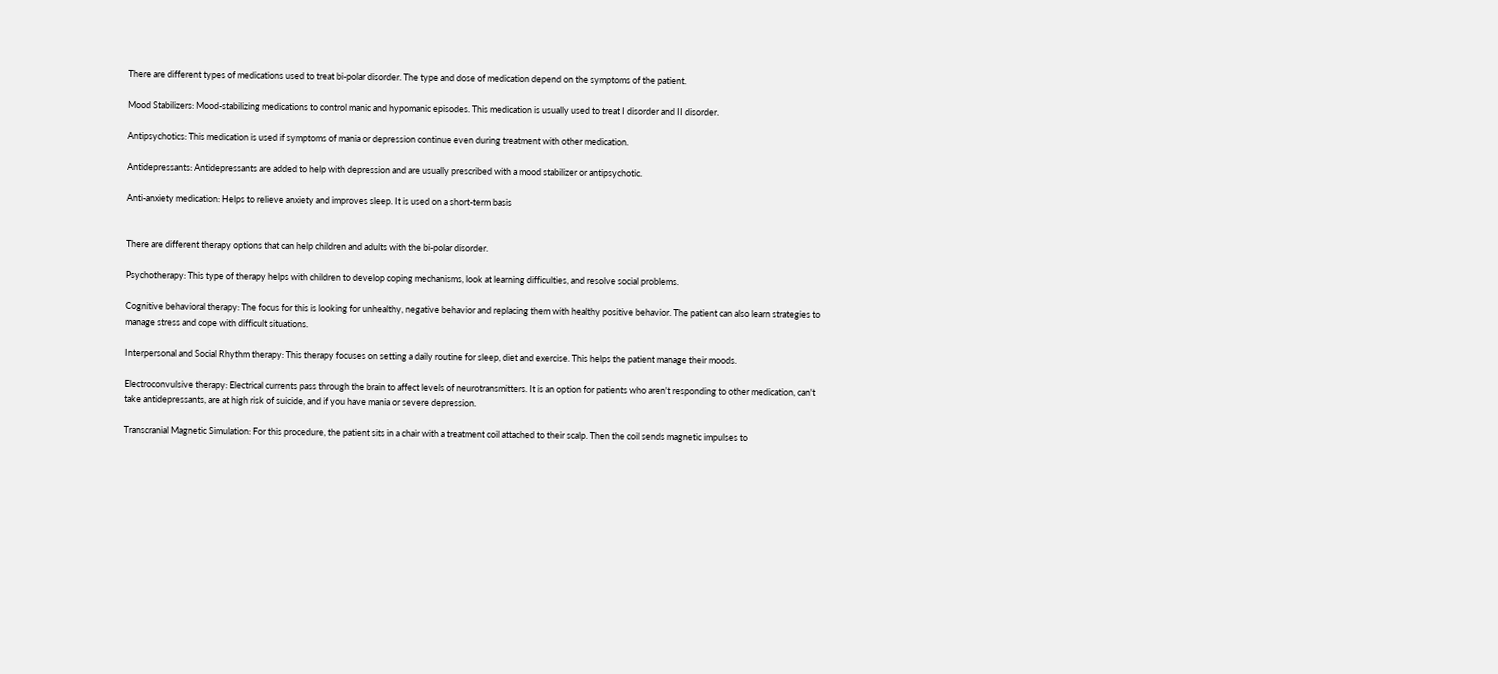There are different types of medications used to treat bi-polar disorder. The type and dose of medication depend on the symptoms of the patient.

Mood Stabilizers: Mood-stabilizing medications to control manic and hypomanic episodes. This medication is usually used to treat I disorder and II disorder.

Antipsychotics: This medication is used if symptoms of mania or depression continue even during treatment with other medication.

Antidepressants: Antidepressants are added to help with depression and are usually prescribed with a mood stabilizer or antipsychotic.

Anti-anxiety medication: Helps to relieve anxiety and improves sleep. It is used on a short-term basis


There are different therapy options that can help children and adults with the bi-polar disorder.

Psychotherapy: This type of therapy helps with children to develop coping mechanisms, look at learning difficulties, and resolve social problems.

Cognitive behavioral therapy: The focus for this is looking for unhealthy, negative behavior and replacing them with healthy positive behavior. The patient can also learn strategies to manage stress and cope with difficult situations.

Interpersonal and Social Rhythm therapy: This therapy focuses on setting a daily routine for sleep, diet and exercise. This helps the patient manage their moods.

Electroconvulsive therapy: Electrical currents pass through the brain to affect levels of neurotransmitters. It is an option for patients who aren't responding to other medication, can't take antidepressants, are at high risk of suicide, and if you have mania or severe depression.

Transcranial Magnetic Simulation: For this procedure, the patient sits in a chair with a treatment coil attached to their scalp. Then the coil sends magnetic impulses to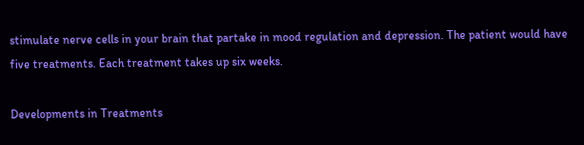stimulate nerve cells in your brain that partake in mood regulation and depression. The patient would have five treatments. Each treatment takes up six weeks.

Developments in Treatments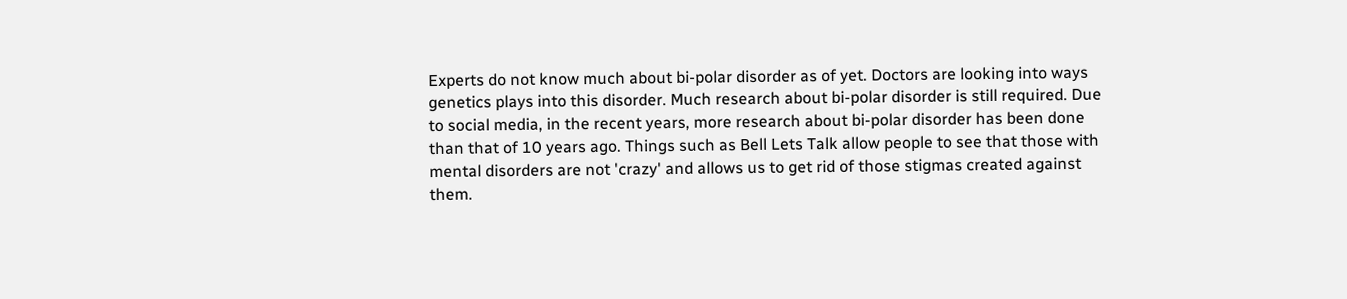Experts do not know much about bi-polar disorder as of yet. Doctors are looking into ways genetics plays into this disorder. Much research about bi-polar disorder is still required. Due to social media, in the recent years, more research about bi-polar disorder has been done than that of 10 years ago. Things such as Bell Lets Talk allow people to see that those with mental disorders are not 'crazy' and allows us to get rid of those stigmas created against them.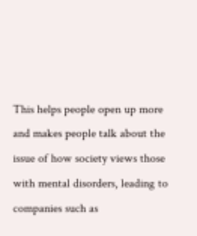This helps people open up more and makes people talk about the issue of how society views those with mental disorders, leading to companies such as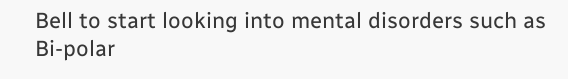Bell to start looking into mental disorders such as Bi-polar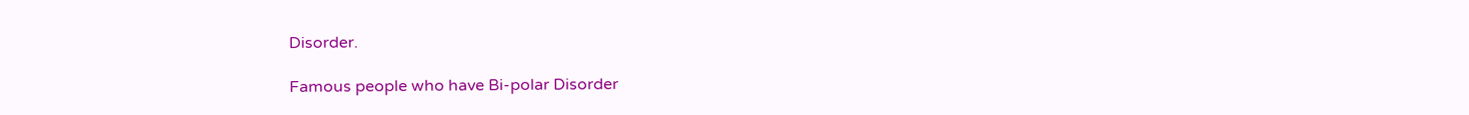Disorder.

Famous people who have Bi-polar Disorder